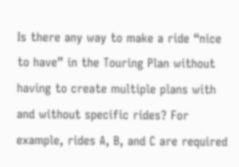Is there any way to make a ride “nice to have” in the Touring Plan without having to create multiple plans with and without specific rides? For example, rides A, B, and C are required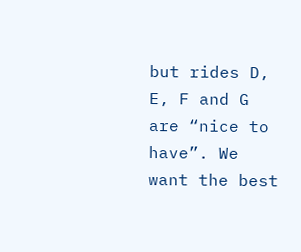but rides D, E, F and G are “nice to have”. We want the best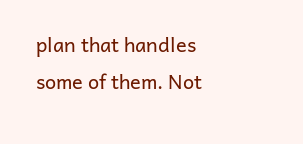plan that handles some of them. Not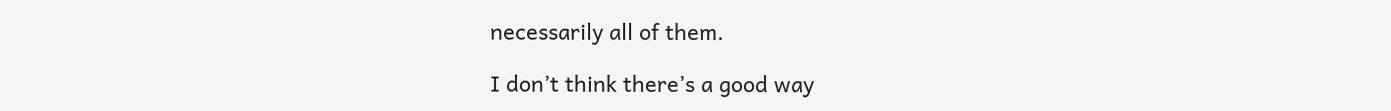necessarily all of them.

I don’t think there’s a good way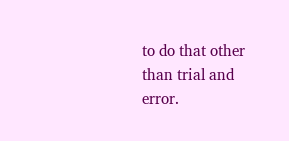to do that other than trial and error.